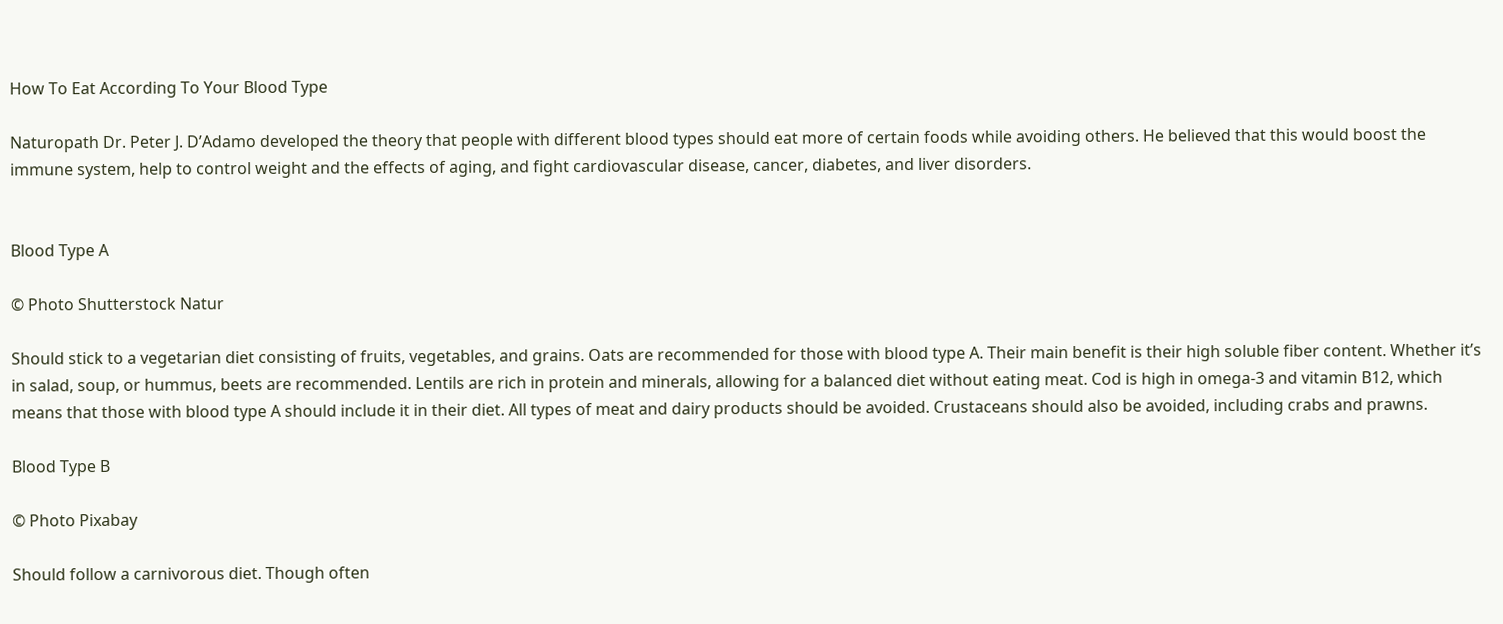How To Eat According To Your Blood Type

Naturopath Dr. Peter J. D’Adamo developed the theory that people with different blood types should eat more of certain foods while avoiding others. He believed that this would boost the immune system, help to control weight and the effects of aging, and fight cardiovascular disease, cancer, diabetes, and liver disorders.


Blood Type A

© Photo Shutterstock Natur

Should stick to a vegetarian diet consisting of fruits, vegetables, and grains. Oats are recommended for those with blood type A. Their main benefit is their high soluble fiber content. Whether it’s in salad, soup, or hummus, beets are recommended. Lentils are rich in protein and minerals, allowing for a balanced diet without eating meat. Cod is high in omega-3 and vitamin B12, which means that those with blood type A should include it in their diet. All types of meat and dairy products should be avoided. Crustaceans should also be avoided, including crabs and prawns.

Blood Type B

© Photo Pixabay

Should follow a carnivorous diet. Though often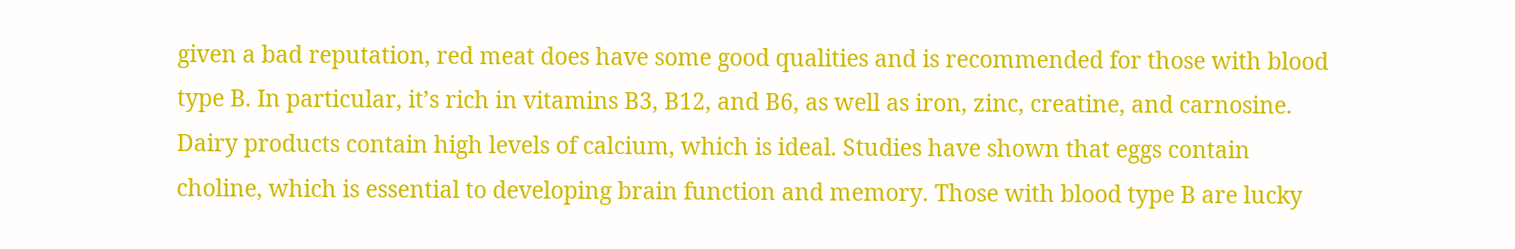given a bad reputation, red meat does have some good qualities and is recommended for those with blood type B. In particular, it’s rich in vitamins B3, B12, and B6, as well as iron, zinc, creatine, and carnosine. Dairy products contain high levels of calcium, which is ideal. Studies have shown that eggs contain choline, which is essential to developing brain function and memory. Those with blood type B are lucky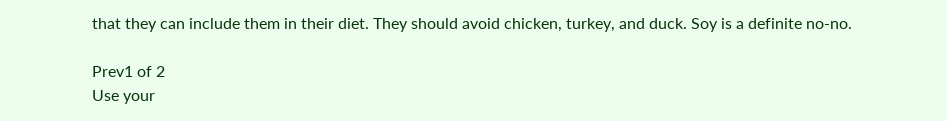that they can include them in their diet. They should avoid chicken, turkey, and duck. Soy is a definite no-no.

Prev1 of 2
Use your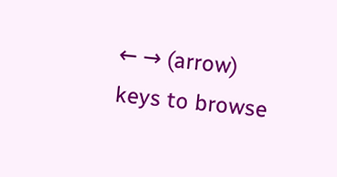← → (arrow) keys to browse